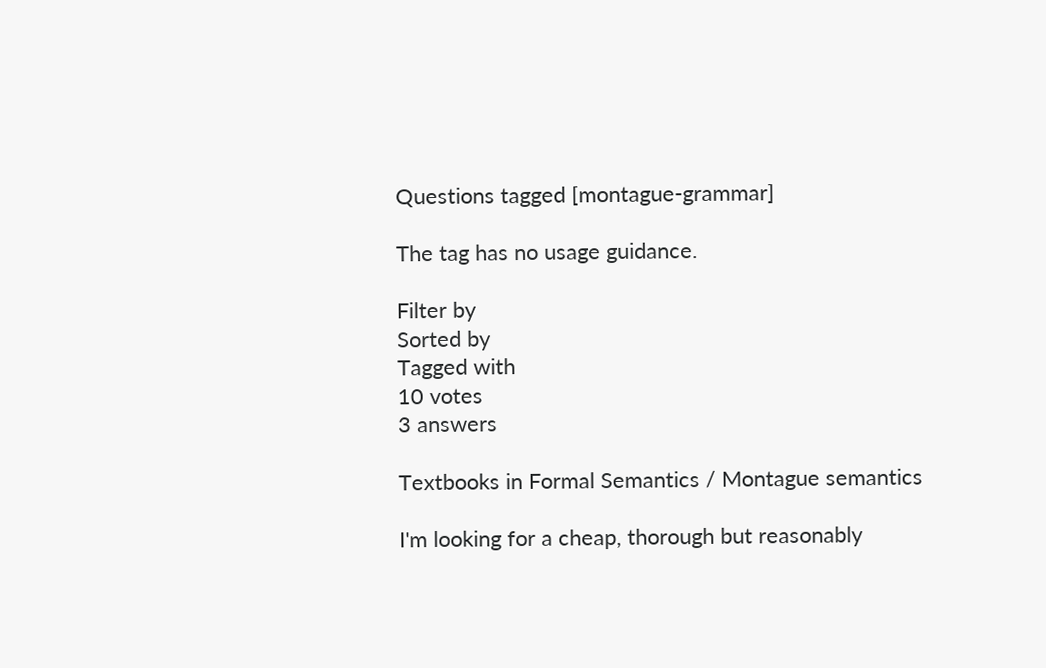Questions tagged [montague-grammar]

The tag has no usage guidance.

Filter by
Sorted by
Tagged with
10 votes
3 answers

Textbooks in Formal Semantics / Montague semantics

I'm looking for a cheap, thorough but reasonably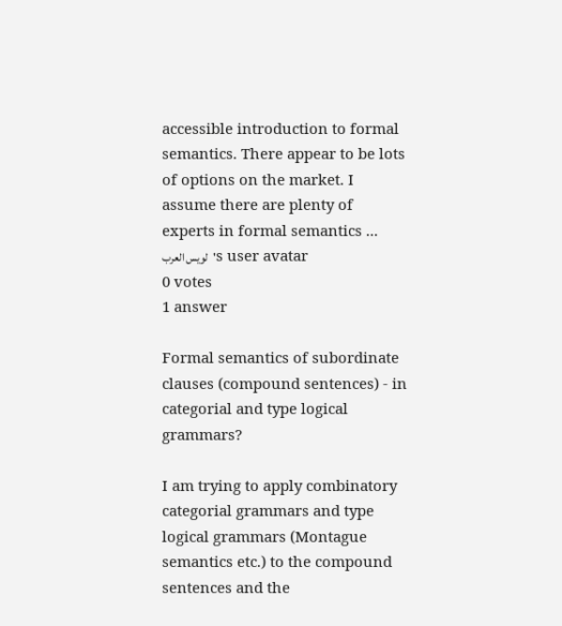accessible introduction to formal semantics. There appear to be lots of options on the market. I assume there are plenty of experts in formal semantics ...
لويس العرب's user avatar
0 votes
1 answer

Formal semantics of subordinate clauses (compound sentences) - in categorial and type logical grammars?

I am trying to apply combinatory categorial grammars and type logical grammars (Montague semantics etc.) to the compound sentences and the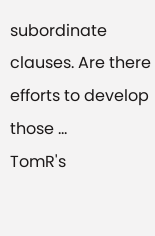subordinate clauses. Are there efforts to develop those ...
TomR's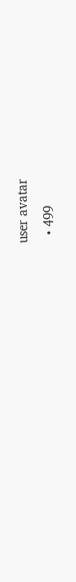user avatar
  • 499